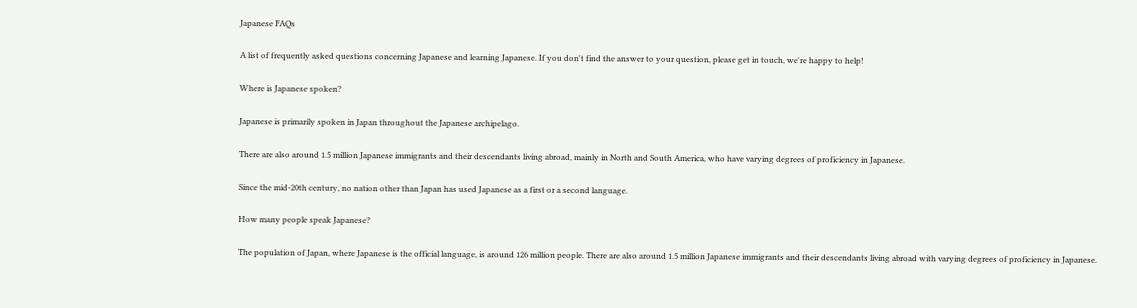Japanese FAQs

A list of frequently asked questions concerning Japanese and learning Japanese. If you don't find the answer to your question, please get in touch, we're happy to help!

Where is Japanese spoken?

Japanese is primarily spoken in Japan throughout the Japanese archipelago.

There are also around 1.5 million Japanese immigrants and their descendants living abroad, mainly in North and South America, who have varying degrees of proficiency in Japanese.

Since the mid-20th century, no nation other than Japan has used Japanese as a first or a second language.

How many people speak Japanese?

The population of Japan, where Japanese is the official language, is around 126 million people. There are also around 1.5 million Japanese immigrants and their descendants living abroad with varying degrees of proficiency in Japanese.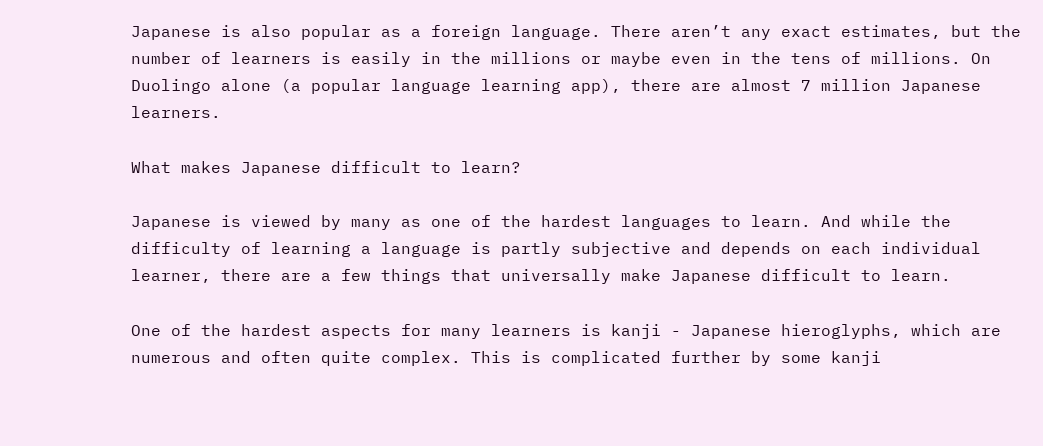Japanese is also popular as a foreign language. There aren’t any exact estimates, but the number of learners is easily in the millions or maybe even in the tens of millions. On Duolingo alone (a popular language learning app), there are almost 7 million Japanese learners.

What makes Japanese difficult to learn?

Japanese is viewed by many as one of the hardest languages to learn. And while the difficulty of learning a language is partly subjective and depends on each individual learner, there are a few things that universally make Japanese difficult to learn.

One of the hardest aspects for many learners is kanji - Japanese hieroglyphs, which are numerous and often quite complex. This is complicated further by some kanji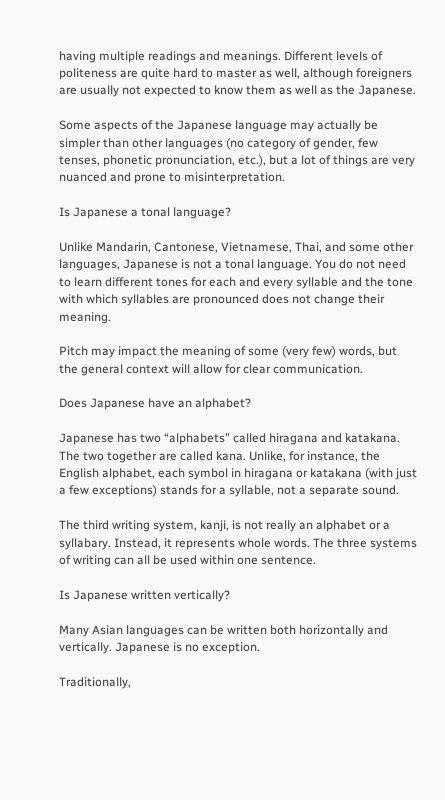having multiple readings and meanings. Different levels of politeness are quite hard to master as well, although foreigners are usually not expected to know them as well as the Japanese.

Some aspects of the Japanese language may actually be simpler than other languages (no category of gender, few tenses, phonetic pronunciation, etc.), but a lot of things are very nuanced and prone to misinterpretation.

Is Japanese a tonal language?

Unlike Mandarin, Cantonese, Vietnamese, Thai, and some other languages, Japanese is not a tonal language. You do not need to learn different tones for each and every syllable and the tone with which syllables are pronounced does not change their meaning.

Pitch may impact the meaning of some (very few) words, but the general context will allow for clear communication.

Does Japanese have an alphabet?

Japanese has two “alphabets” called hiragana and katakana. The two together are called kana. Unlike, for instance, the English alphabet, each symbol in hiragana or katakana (with just a few exceptions) stands for a syllable, not a separate sound.

The third writing system, kanji, is not really an alphabet or a syllabary. Instead, it represents whole words. The three systems of writing can all be used within one sentence.

Is Japanese written vertically?

Many Asian languages can be written both horizontally and vertically. Japanese is no exception.

Traditionally,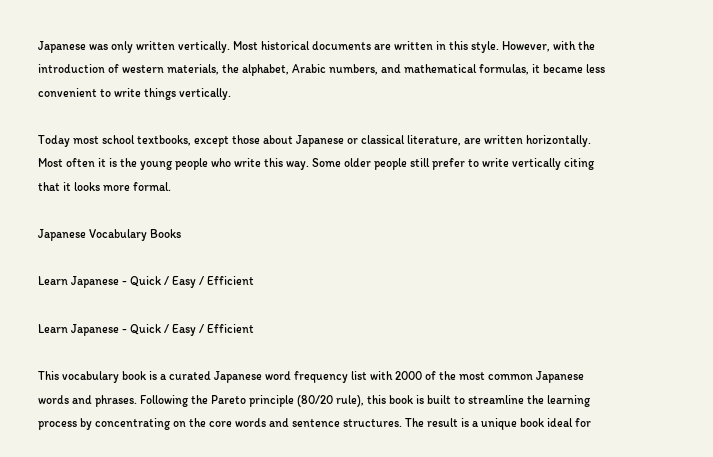Japanese was only written vertically. Most historical documents are written in this style. However, with the introduction of western materials, the alphabet, Arabic numbers, and mathematical formulas, it became less convenient to write things vertically.

Today most school textbooks, except those about Japanese or classical literature, are written horizontally. Most often it is the young people who write this way. Some older people still prefer to write vertically citing that it looks more formal.

Japanese Vocabulary Books

Learn Japanese - Quick / Easy / Efficient

Learn Japanese - Quick / Easy / Efficient

This vocabulary book is a curated Japanese word frequency list with 2000 of the most common Japanese words and phrases. Following the Pareto principle (80/20 rule), this book is built to streamline the learning process by concentrating on the core words and sentence structures. The result is a unique book ideal for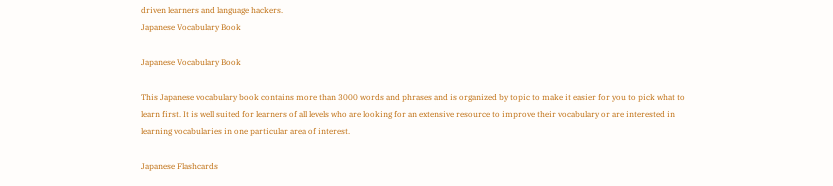driven learners and language hackers.
Japanese Vocabulary Book

Japanese Vocabulary Book

This Japanese vocabulary book contains more than 3000 words and phrases and is organized by topic to make it easier for you to pick what to learn first. It is well suited for learners of all levels who are looking for an extensive resource to improve their vocabulary or are interested in learning vocabularies in one particular area of interest.

Japanese Flashcards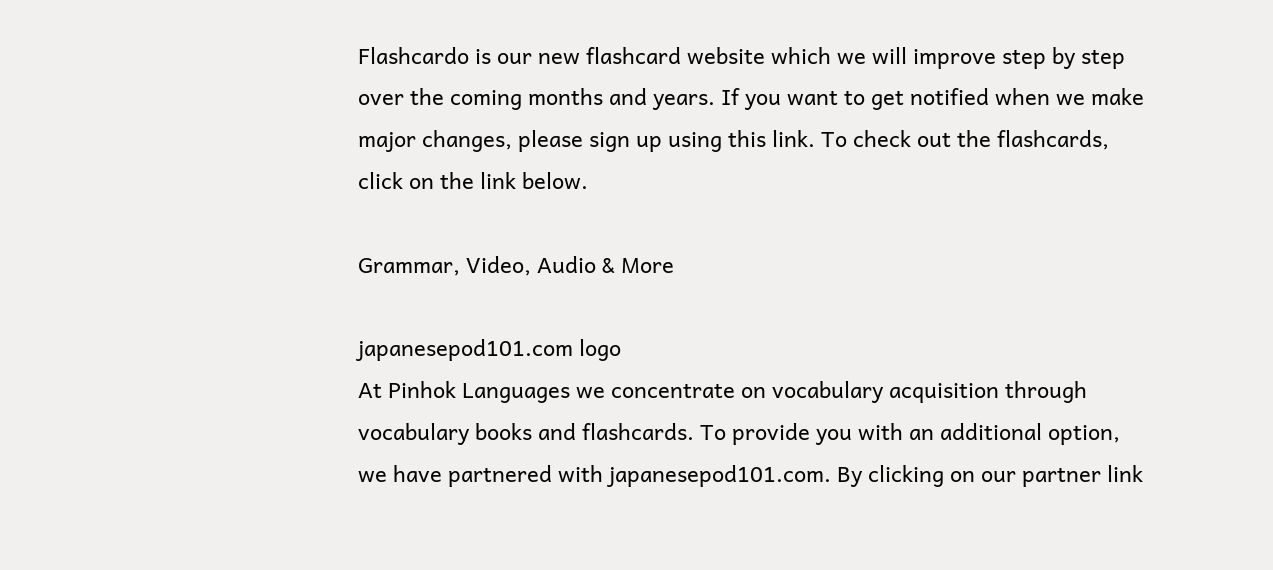Flashcardo is our new flashcard website which we will improve step by step over the coming months and years. If you want to get notified when we make major changes, please sign up using this link. To check out the flashcards, click on the link below.

Grammar, Video, Audio & More

japanesepod101.com logo
At Pinhok Languages we concentrate on vocabulary acquisition through vocabulary books and flashcards. To provide you with an additional option, we have partnered with japanesepod101.com. By clicking on our partner link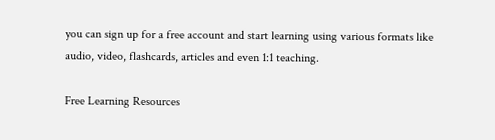you can sign up for a free account and start learning using various formats like audio, video, flashcards, articles and even 1:1 teaching.

Free Learning Resources